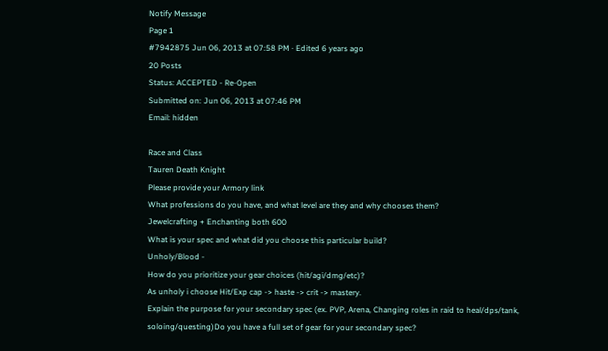Notify Message
Page 1
#7942875 Jun 06, 2013 at 07:58 PM · Edited 6 years ago
20 Posts
Status: ACCEPTED - Re-Open
Submitted on: Jun 06, 2013 at 07:46 PM
Email: hidden

Race and Class
Tauren Death Knight
Please provide your Armory link
What professions do you have, and what level are they and why chooses them?
Jewelcrafting + Enchanting both 600
What is your spec and what did you choose this particular build?
Unholy/Blood -
How do you prioritize your gear choices (hit/agi/dmg/etc)?
As unholy i choose Hit/Exp cap -> haste -> crit -> mastery.
Explain the purpose for your secondary spec (ex. PVP, Arena, Changing roles in raid to heal/dps/tank, soloing/questing)Do you have a full set of gear for your secondary spec?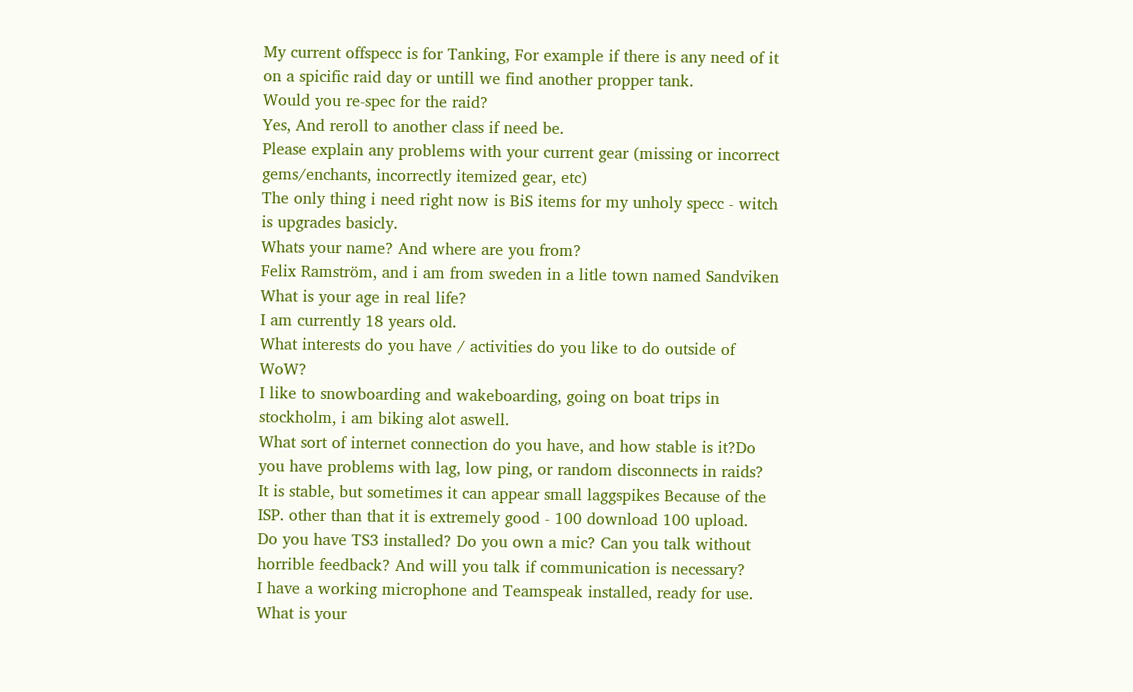My current offspecc is for Tanking, For example if there is any need of it on a spicific raid day or untill we find another propper tank.
Would you re-spec for the raid?
Yes, And reroll to another class if need be.
Please explain any problems with your current gear (missing or incorrect gems/enchants, incorrectly itemized gear, etc)
The only thing i need right now is BiS items for my unholy specc - witch is upgrades basicly.
Whats your name? And where are you from?
Felix Ramström, and i am from sweden in a litle town named Sandviken
What is your age in real life?
I am currently 18 years old.
What interests do you have / activities do you like to do outside of WoW?
I like to snowboarding and wakeboarding, going on boat trips in stockholm, i am biking alot aswell.
What sort of internet connection do you have, and how stable is it?Do you have problems with lag, low ping, or random disconnects in raids?
It is stable, but sometimes it can appear small laggspikes Because of the ISP. other than that it is extremely good - 100 download 100 upload.
Do you have TS3 installed? Do you own a mic? Can you talk without horrible feedback? And will you talk if communication is necessary?
I have a working microphone and Teamspeak installed, ready for use.
What is your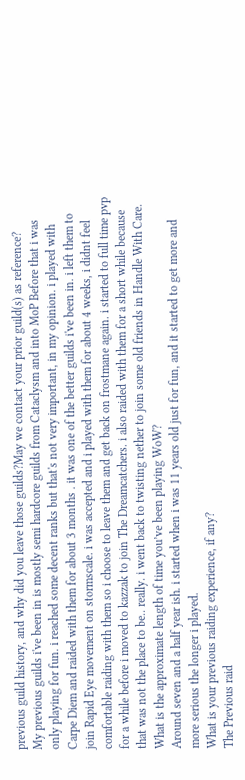previous guild history, and why did you leave those guilds?May we contact your prior guild(s) as reference?
My previous guilds i've been in is mostly semi hardcore guilds from Cataclysm and into MoP Before that i was only playing for fun. i reached some decent ranks but that's not very important, in my opinion. i played with Carpe Diem and raided with them for about 3 months . it was one of the better guilds i've been in. i left them to join Rapid Eye movement on stormscale. i was accepted and i played with them for about 4 weeks, i didnt feel comfortable raiding with them so i choose to leave them and get back on frostmane again. i started to full time pvp for a while before i moved to kazzak to join The Dreamcatchers. i also raided with them for a short while because that was not the place to be.. really. i went back to twisting nether to join some old friends in Handle With Care.
What is the approximate length of time you’ve been playing WoW?
Around seven and a half year ish. i started when i was 11 years old just for fun, and it started to get more and more serious the longer i played.
What is your previous raiding experience, if any?
The Previous raid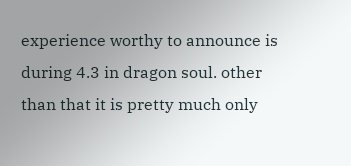experience worthy to announce is during 4.3 in dragon soul. other than that it is pretty much only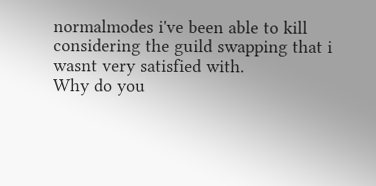normalmodes i've been able to kill considering the guild swapping that i wasnt very satisfied with.
Why do you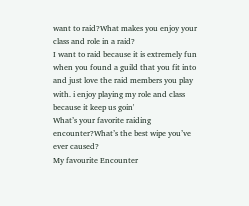want to raid?What makes you enjoy your class and role in a raid?
I want to raid because it is extremely fun when you found a guild that you fit into and just love the raid members you play with. i enjoy playing my role and class because it keep us goin'
What’s your favorite raiding encounter?What’s the best wipe you’ve ever caused?
My favourite Encounter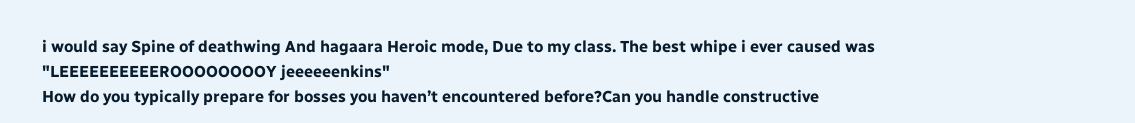i would say Spine of deathwing And hagaara Heroic mode, Due to my class. The best whipe i ever caused was "LEEEEEEEEEEROOOOOOOOY jeeeeeenkins"
How do you typically prepare for bosses you haven’t encountered before?Can you handle constructive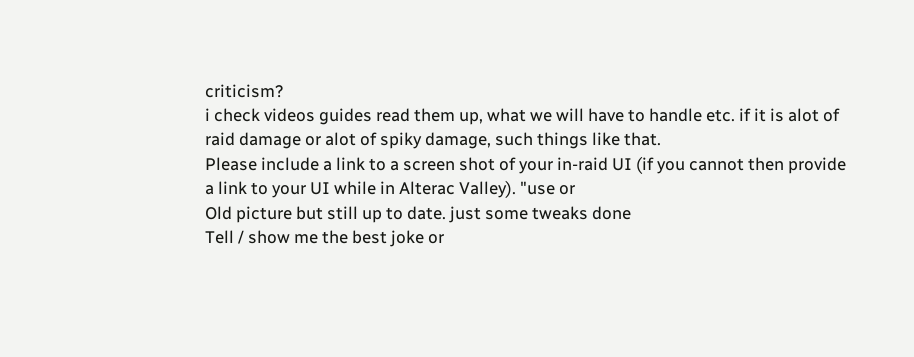criticism?
i check videos guides read them up, what we will have to handle etc. if it is alot of raid damage or alot of spiky damage, such things like that.
Please include a link to a screen shot of your in-raid UI (if you cannot then provide a link to your UI while in Alterac Valley). "use or
Old picture but still up to date. just some tweaks done
Tell / show me the best joke or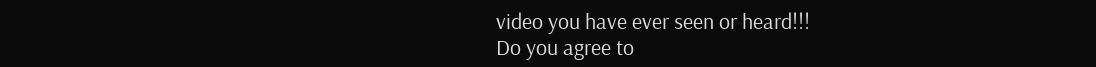video you have ever seen or heard!!!
Do you agree to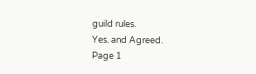guild rules.
Yes. and Agreed.
Page 1